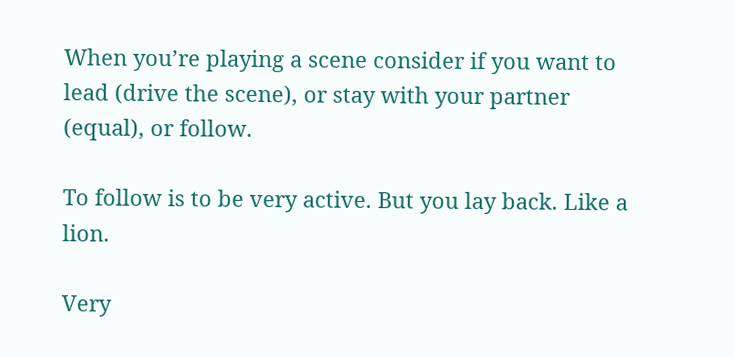When you’re playing a scene consider if you want to lead (drive the scene), or stay with your partner (equal), or follow.

To follow is to be very active. But you lay back. Like a lion.

Very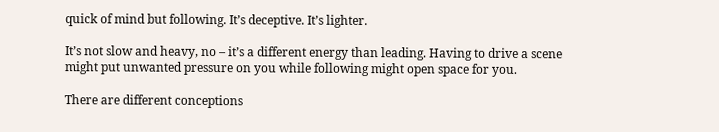quick of mind but following. It’s deceptive. It’s lighter.

It’s not slow and heavy, no – it’s a different energy than leading. Having to drive a scene might put unwanted pressure on you while following might open space for you.

There are different conceptions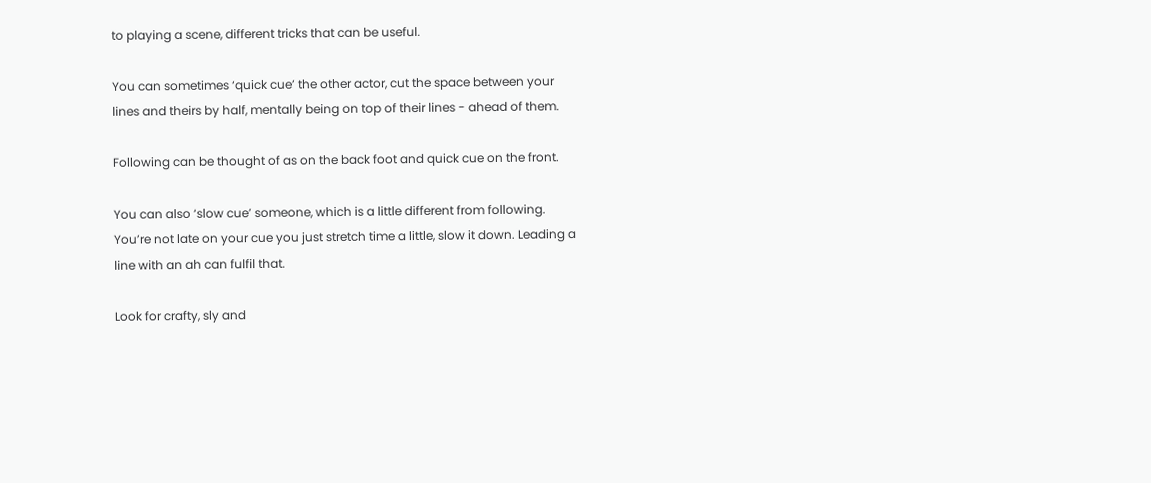to playing a scene, different tricks that can be useful.

You can sometimes ‘quick cue’ the other actor, cut the space between your lines and theirs by half, mentally being on top of their lines - ahead of them.

Following can be thought of as on the back foot and quick cue on the front.

You can also ‘slow cue’ someone, which is a little different from following. You’re not late on your cue you just stretch time a little, slow it down. Leading a line with an ah can fulfil that.

Look for crafty, sly and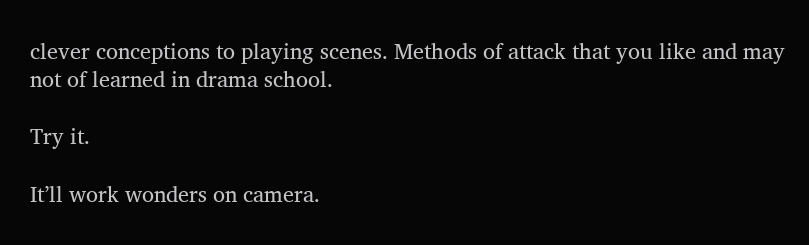clever conceptions to playing scenes. Methods of attack that you like and may not of learned in drama school.

Try it.

It’ll work wonders on camera.